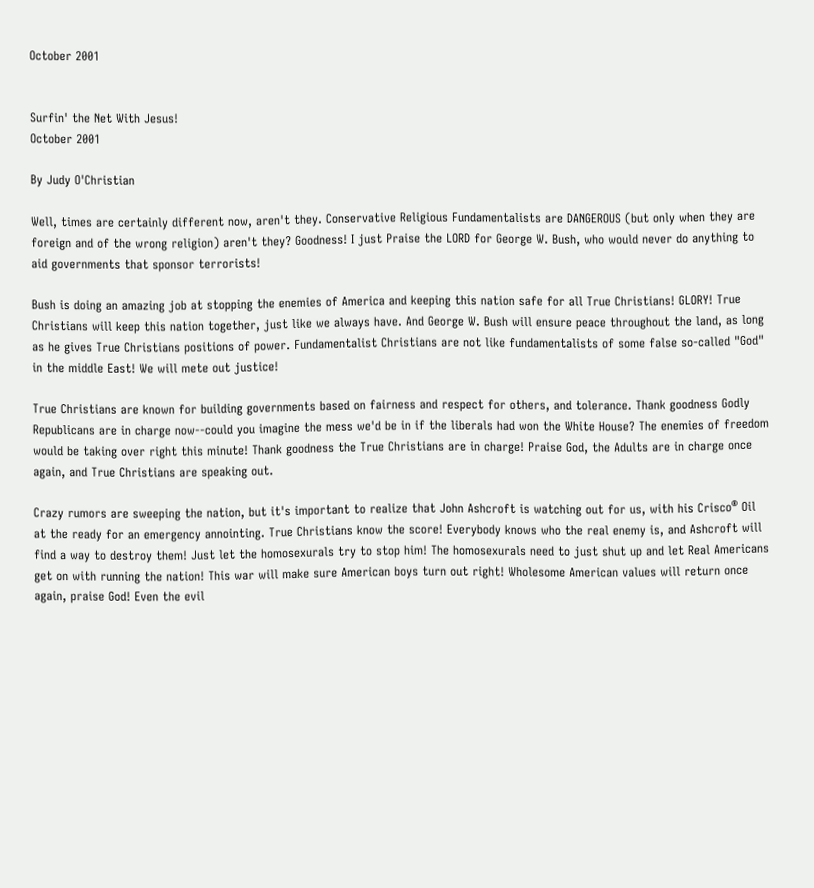October 2001


Surfin' the Net With Jesus!
October 2001

By Judy O'Christian

Well, times are certainly different now, aren't they. Conservative Religious Fundamentalists are DANGEROUS (but only when they are foreign and of the wrong religion) aren't they? Goodness! I just Praise the LORD for George W. Bush, who would never do anything to aid governments that sponsor terrorists!

Bush is doing an amazing job at stopping the enemies of America and keeping this nation safe for all True Christians! GLORY! True Christians will keep this nation together, just like we always have. And George W. Bush will ensure peace throughout the land, as long as he gives True Christians positions of power. Fundamentalist Christians are not like fundamentalists of some false so-called "God" in the middle East! We will mete out justice!

True Christians are known for building governments based on fairness and respect for others, and tolerance. Thank goodness Godly Republicans are in charge now--could you imagine the mess we'd be in if the liberals had won the White House? The enemies of freedom would be taking over right this minute! Thank goodness the True Christians are in charge! Praise God, the Adults are in charge once again, and True Christians are speaking out.

Crazy rumors are sweeping the nation, but it's important to realize that John Ashcroft is watching out for us, with his Crisco® Oil at the ready for an emergency annointing. True Christians know the score! Everybody knows who the real enemy is, and Ashcroft will find a way to destroy them! Just let the homosexurals try to stop him! The homosexurals need to just shut up and let Real Americans get on with running the nation! This war will make sure American boys turn out right! Wholesome American values will return once again, praise God! Even the evil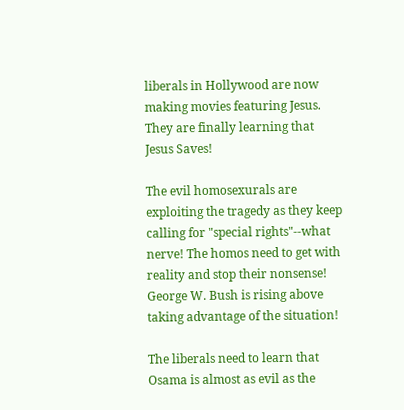liberals in Hollywood are now making movies featuring Jesus. They are finally learning that Jesus Saves!

The evil homosexurals are exploiting the tragedy as they keep calling for "special rights"--what nerve! The homos need to get with reality and stop their nonsense! George W. Bush is rising above taking advantage of the situation!

The liberals need to learn that Osama is almost as evil as the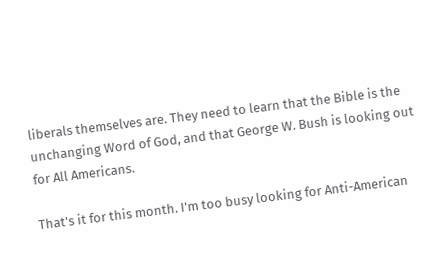liberals themselves are. They need to learn that the Bible is the unchanging Word of God, and that George W. Bush is looking out for All Americans.

That's it for this month. I'm too busy looking for Anti-American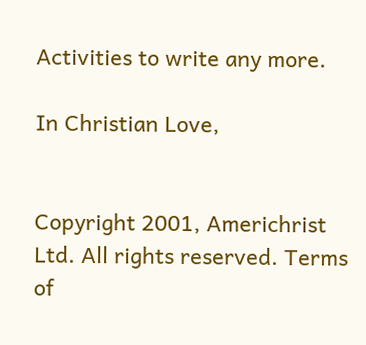Activities to write any more.

In Christian Love,


Copyright 2001, Americhrist Ltd. All rights reserved. Terms of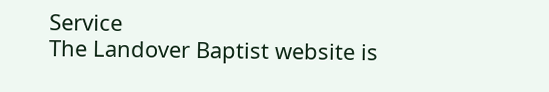Service
The Landover Baptist website is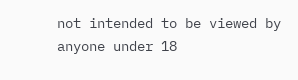not intended to be viewed by anyone under 18